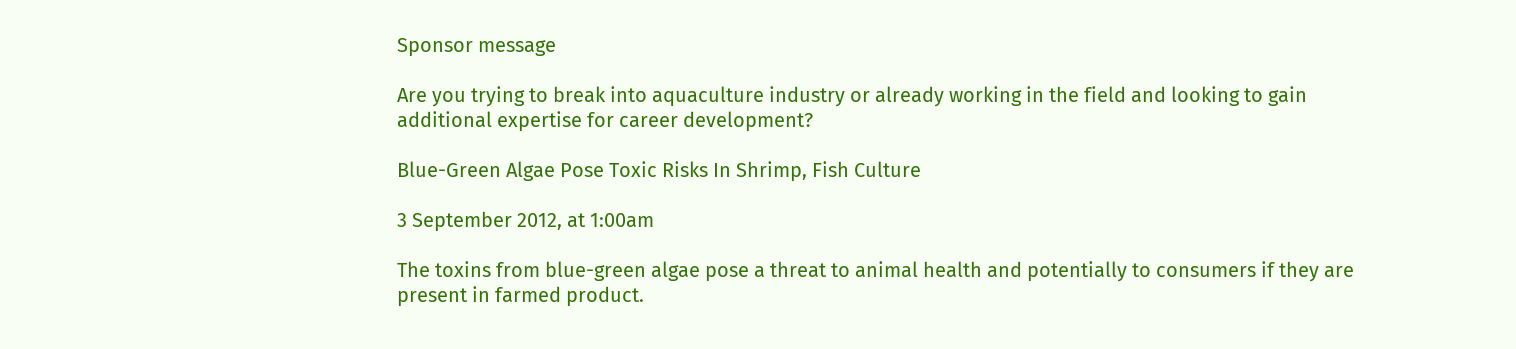Sponsor message

Are you trying to break into aquaculture industry or already working in the field and looking to gain additional expertise for career development?

Blue-Green Algae Pose Toxic Risks In Shrimp, Fish Culture

3 September 2012, at 1:00am

The toxins from blue-green algae pose a threat to animal health and potentially to consumers if they are present in farmed product.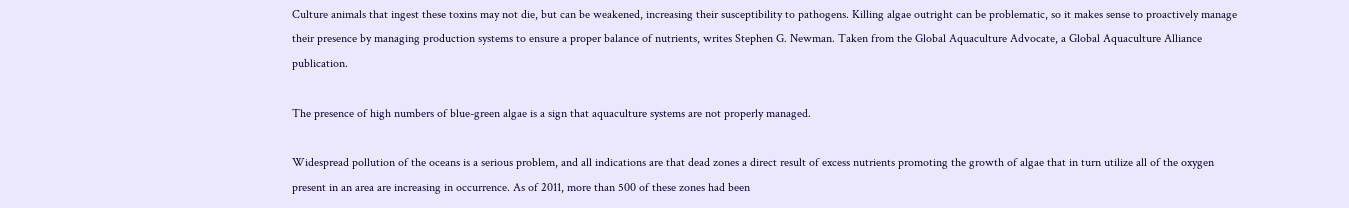Culture animals that ingest these toxins may not die, but can be weakened, increasing their susceptibility to pathogens. Killing algae outright can be problematic, so it makes sense to proactively manage their presence by managing production systems to ensure a proper balance of nutrients, writes Stephen G. Newman. Taken from the Global Aquaculture Advocate, a Global Aquaculture Alliance publication.

The presence of high numbers of blue-green algae is a sign that aquaculture systems are not properly managed.

Widespread pollution of the oceans is a serious problem, and all indications are that dead zones a direct result of excess nutrients promoting the growth of algae that in turn utilize all of the oxygen present in an area are increasing in occurrence. As of 2011, more than 500 of these zones had been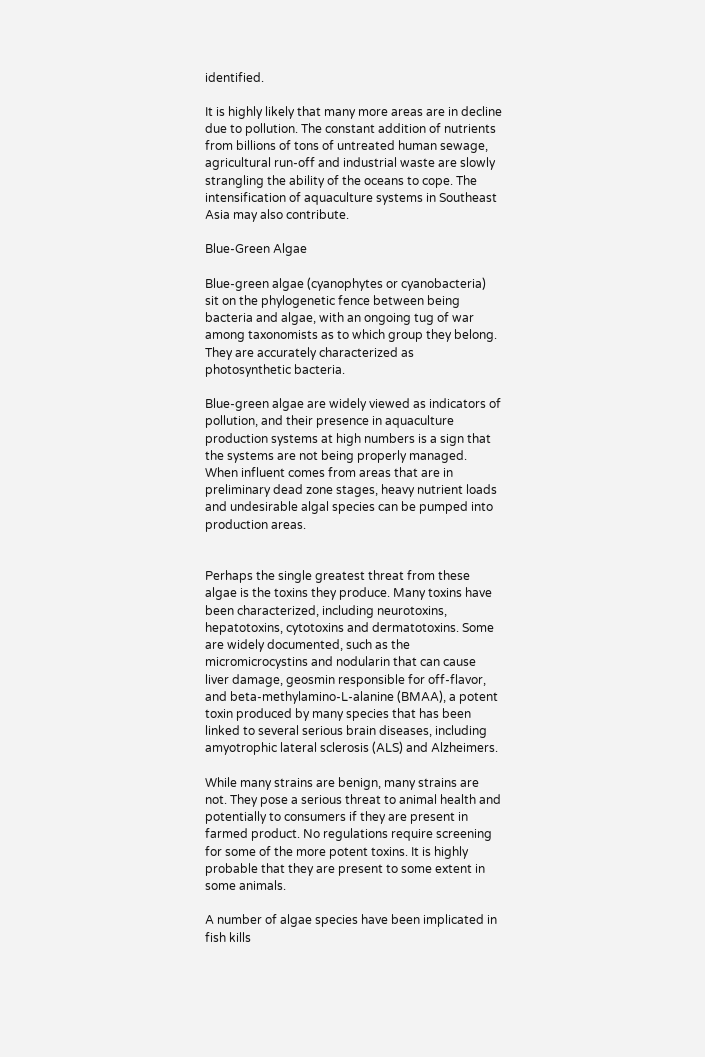identified.

It is highly likely that many more areas are in decline due to pollution. The constant addition of nutrients from billions of tons of untreated human sewage, agricultural run-off and industrial waste are slowly strangling the ability of the oceans to cope. The intensification of aquaculture systems in Southeast Asia may also contribute.

Blue-Green Algae

Blue-green algae (cyanophytes or cyanobacteria) sit on the phylogenetic fence between being bacteria and algae, with an ongoing tug of war among taxonomists as to which group they belong. They are accurately characterized as photosynthetic bacteria.

Blue-green algae are widely viewed as indicators of pollution, and their presence in aquaculture production systems at high numbers is a sign that the systems are not being properly managed. When influent comes from areas that are in preliminary dead zone stages, heavy nutrient loads and undesirable algal species can be pumped into production areas.


Perhaps the single greatest threat from these algae is the toxins they produce. Many toxins have been characterized, including neurotoxins, hepatotoxins, cytotoxins and dermatotoxins. Some are widely documented, such as the micromicrocystins and nodularin that can cause liver damage, geosmin responsible for off-flavor, and beta-methylamino-L-alanine (BMAA), a potent toxin produced by many species that has been linked to several serious brain diseases, including amyotrophic lateral sclerosis (ALS) and Alzheimers.

While many strains are benign, many strains are not. They pose a serious threat to animal health and potentially to consumers if they are present in farmed product. No regulations require screening for some of the more potent toxins. It is highly probable that they are present to some extent in some animals.

A number of algae species have been implicated in fish kills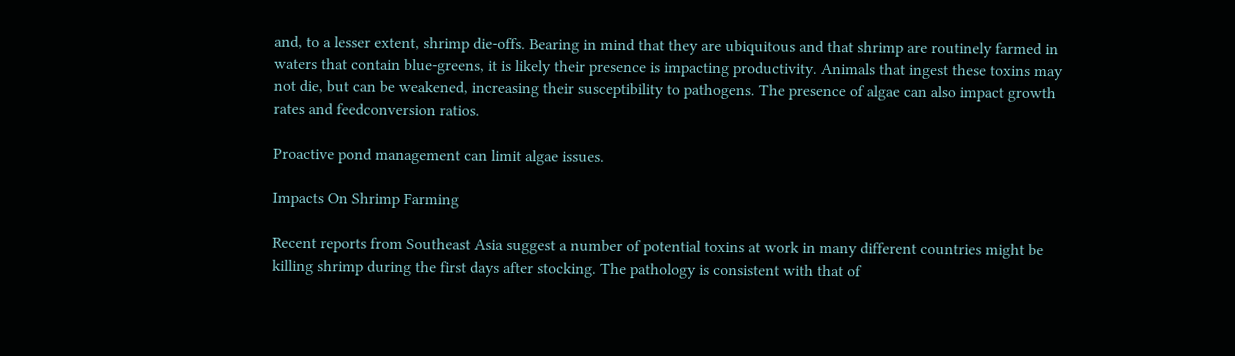and, to a lesser extent, shrimp die-offs. Bearing in mind that they are ubiquitous and that shrimp are routinely farmed in waters that contain blue-greens, it is likely their presence is impacting productivity. Animals that ingest these toxins may not die, but can be weakened, increasing their susceptibility to pathogens. The presence of algae can also impact growth rates and feedconversion ratios.

Proactive pond management can limit algae issues.

Impacts On Shrimp Farming

Recent reports from Southeast Asia suggest a number of potential toxins at work in many different countries might be killing shrimp during the first days after stocking. The pathology is consistent with that of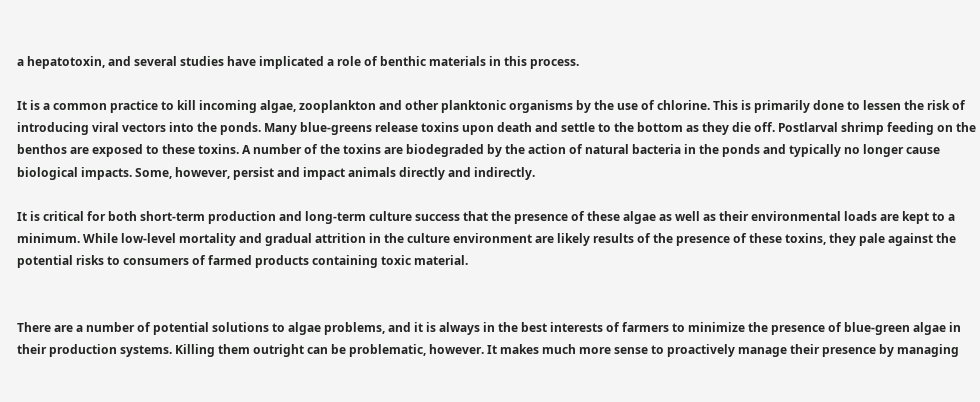a hepatotoxin, and several studies have implicated a role of benthic materials in this process.

It is a common practice to kill incoming algae, zooplankton and other planktonic organisms by the use of chlorine. This is primarily done to lessen the risk of introducing viral vectors into the ponds. Many blue-greens release toxins upon death and settle to the bottom as they die off. Postlarval shrimp feeding on the benthos are exposed to these toxins. A number of the toxins are biodegraded by the action of natural bacteria in the ponds and typically no longer cause biological impacts. Some, however, persist and impact animals directly and indirectly.

It is critical for both short-term production and long-term culture success that the presence of these algae as well as their environmental loads are kept to a minimum. While low-level mortality and gradual attrition in the culture environment are likely results of the presence of these toxins, they pale against the potential risks to consumers of farmed products containing toxic material.


There are a number of potential solutions to algae problems, and it is always in the best interests of farmers to minimize the presence of blue-green algae in their production systems. Killing them outright can be problematic, however. It makes much more sense to proactively manage their presence by managing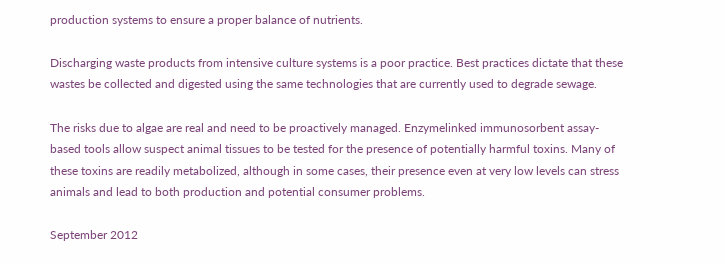production systems to ensure a proper balance of nutrients.

Discharging waste products from intensive culture systems is a poor practice. Best practices dictate that these wastes be collected and digested using the same technologies that are currently used to degrade sewage.

The risks due to algae are real and need to be proactively managed. Enzymelinked immunosorbent assay-based tools allow suspect animal tissues to be tested for the presence of potentially harmful toxins. Many of these toxins are readily metabolized, although in some cases, their presence even at very low levels can stress animals and lead to both production and potential consumer problems.

September 2012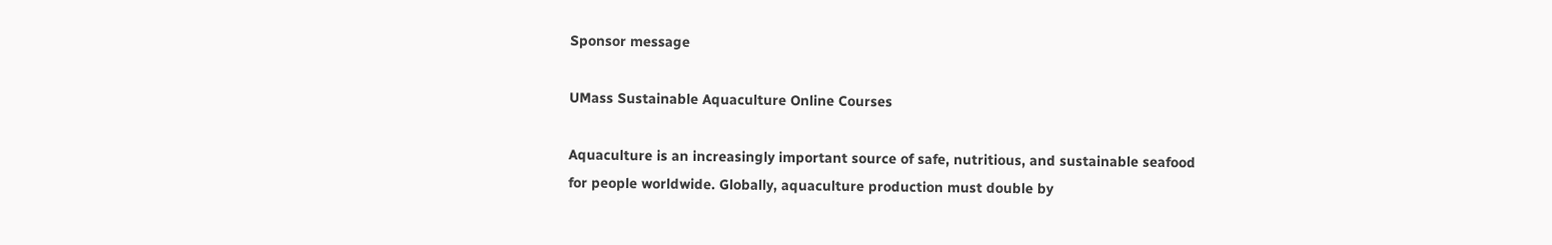Sponsor message

UMass Sustainable Aquaculture Online Courses

Aquaculture is an increasingly important source of safe, nutritious, and sustainable seafood for people worldwide. Globally, aquaculture production must double by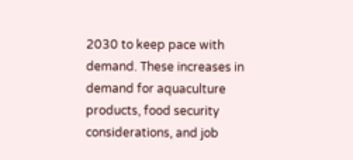2030 to keep pace with demand. These increases in demand for aquaculture products, food security considerations, and job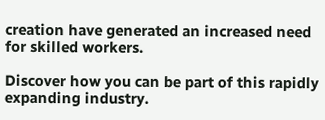creation have generated an increased need for skilled workers.

Discover how you can be part of this rapidly expanding industry.